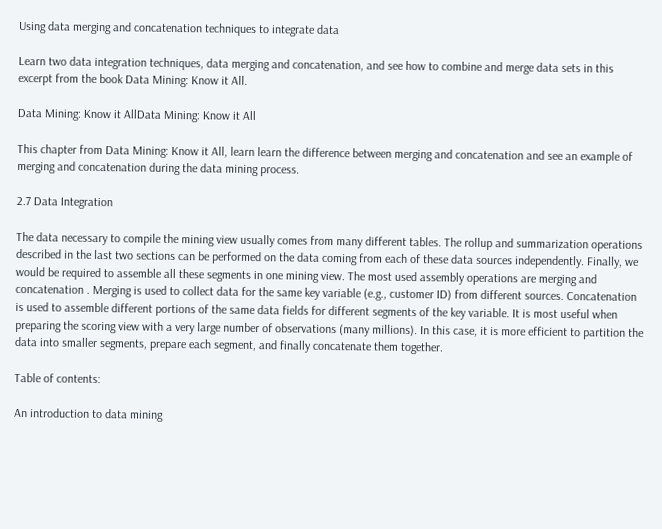Using data merging and concatenation techniques to integrate data

Learn two data integration techniques, data merging and concatenation, and see how to combine and merge data sets in this excerpt from the book Data Mining: Know it All.

Data Mining: Know it AllData Mining: Know it All

This chapter from Data Mining: Know it All, learn learn the difference between merging and concatenation and see an example of merging and concatenation during the data mining process.

2.7 Data Integration

The data necessary to compile the mining view usually comes from many different tables. The rollup and summarization operations described in the last two sections can be performed on the data coming from each of these data sources independently. Finally, we would be required to assemble all these segments in one mining view. The most used assembly operations are merging and concatenation . Merging is used to collect data for the same key variable (e.g., customer ID) from different sources. Concatenation is used to assemble different portions of the same data fields for different segments of the key variable. It is most useful when preparing the scoring view with a very large number of observations (many millions). In this case, it is more efficient to partition the data into smaller segments, prepare each segment, and finally concatenate them together.

Table of contents:

An introduction to data mining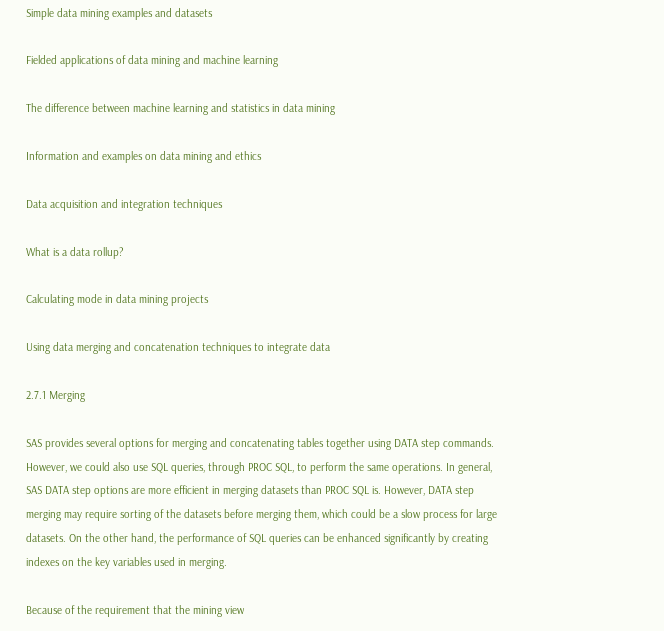Simple data mining examples and datasets

Fielded applications of data mining and machine learning

The difference between machine learning and statistics in data mining

Information and examples on data mining and ethics

Data acquisition and integration techniques

What is a data rollup?

Calculating mode in data mining projects

Using data merging and concatenation techniques to integrate data

2.7.1 Merging

SAS provides several options for merging and concatenating tables together using DATA step commands. However, we could also use SQL queries, through PROC SQL, to perform the same operations. In general, SAS DATA step options are more efficient in merging datasets than PROC SQL is. However, DATA step merging may require sorting of the datasets before merging them, which could be a slow process for large datasets. On the other hand, the performance of SQL queries can be enhanced significantly by creating indexes on the key variables used in merging.

Because of the requirement that the mining view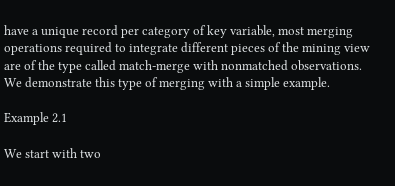have a unique record per category of key variable, most merging operations required to integrate different pieces of the mining view are of the type called match-merge with nonmatched observations. We demonstrate this type of merging with a simple example.

Example 2.1

We start with two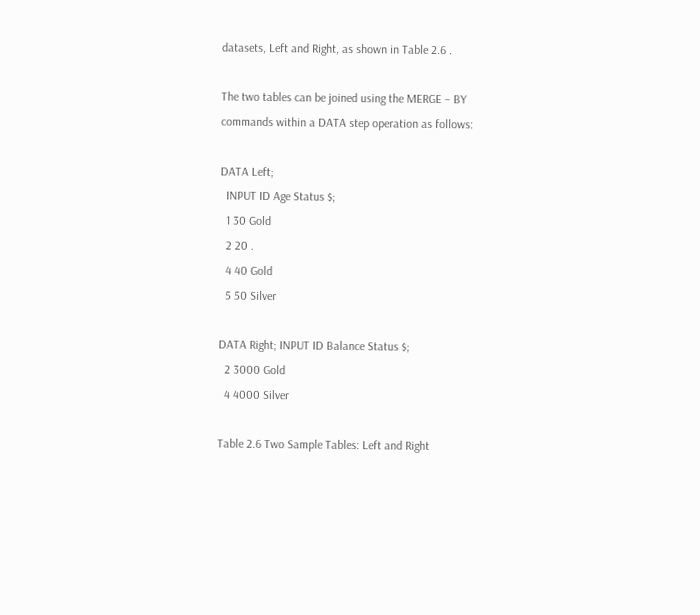datasets, Left and Right, as shown in Table 2.6 .

The two tables can be joined using the MERGE – BY commands within a DATA step operation as follows:

DATA Left;
  INPUT ID Age Status $;
  1 30 Gold
  2 20 .
  4 40 Gold
  5 50 Silver

DATA Right; INPUT ID Balance Status $;
  2 3000 Gold
  4 4000 Silver

Table 2.6 Two Sample Tables: Left and Right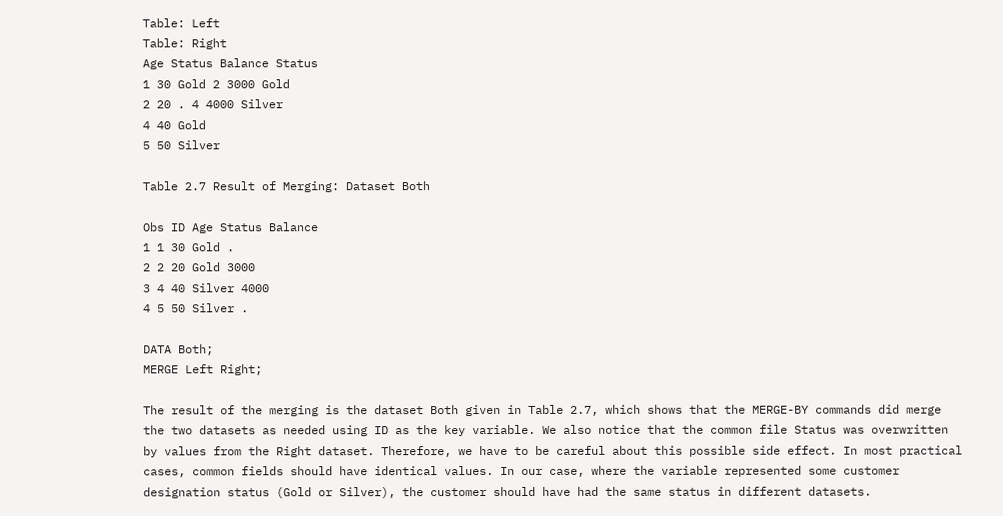Table: Left
Table: Right
Age Status Balance Status
1 30 Gold 2 3000 Gold
2 20 . 4 4000 Silver
4 40 Gold
5 50 Silver

Table 2.7 Result of Merging: Dataset Both

Obs ID Age Status Balance
1 1 30 Gold .
2 2 20 Gold 3000
3 4 40 Silver 4000
4 5 50 Silver .

DATA Both;
MERGE Left Right;

The result of the merging is the dataset Both given in Table 2.7, which shows that the MERGE-BY commands did merge the two datasets as needed using ID as the key variable. We also notice that the common file Status was overwritten by values from the Right dataset. Therefore, we have to be careful about this possible side effect. In most practical cases, common fields should have identical values. In our case, where the variable represented some customer designation status (Gold or Silver), the customer should have had the same status in different datasets.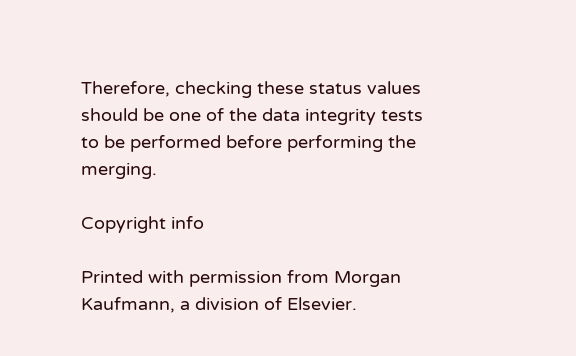Therefore, checking these status values should be one of the data integrity tests to be performed before performing the merging.

Copyright info

Printed with permission from Morgan Kaufmann, a division of Elsevier.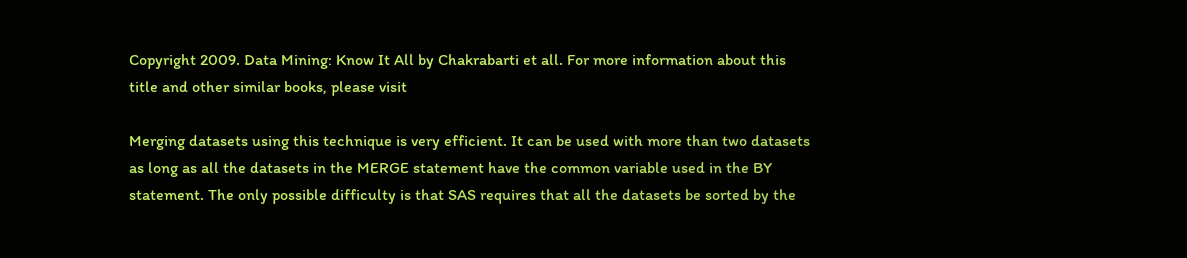Copyright 2009. Data Mining: Know It All by Chakrabarti et all. For more information about this title and other similar books, please visit

Merging datasets using this technique is very efficient. It can be used with more than two datasets as long as all the datasets in the MERGE statement have the common variable used in the BY statement. The only possible difficulty is that SAS requires that all the datasets be sorted by the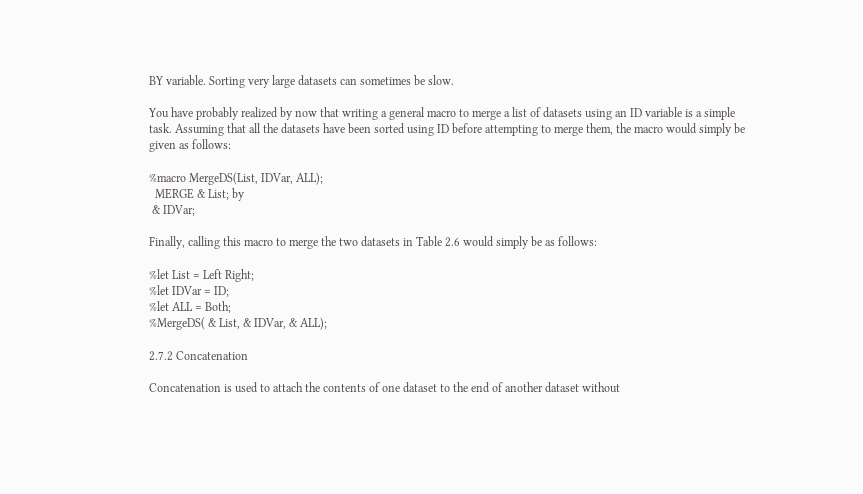BY variable. Sorting very large datasets can sometimes be slow.

You have probably realized by now that writing a general macro to merge a list of datasets using an ID variable is a simple task. Assuming that all the datasets have been sorted using ID before attempting to merge them, the macro would simply be given as follows:

%macro MergeDS(List, IDVar, ALL);
  MERGE & List; by
 & IDVar;

Finally, calling this macro to merge the two datasets in Table 2.6 would simply be as follows:

%let List = Left Right;
%let IDVar = ID;
%let ALL = Both;
%MergeDS( & List, & IDVar, & ALL);

2.7.2 Concatenation

Concatenation is used to attach the contents of one dataset to the end of another dataset without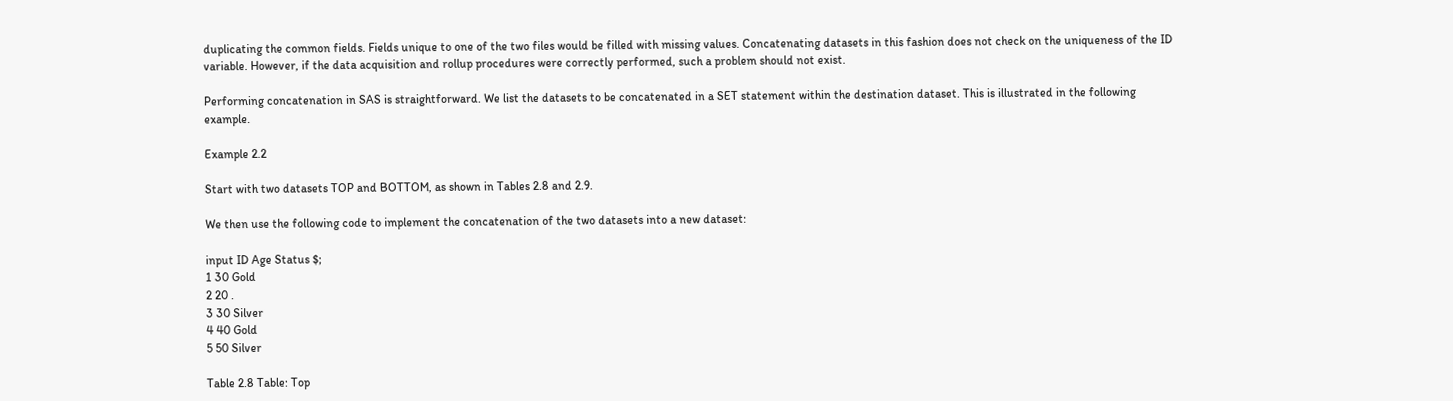duplicating the common fields. Fields unique to one of the two files would be filled with missing values. Concatenating datasets in this fashion does not check on the uniqueness of the ID variable. However, if the data acquisition and rollup procedures were correctly performed, such a problem should not exist.

Performing concatenation in SAS is straightforward. We list the datasets to be concatenated in a SET statement within the destination dataset. This is illustrated in the following example.

Example 2.2

Start with two datasets TOP and BOTTOM, as shown in Tables 2.8 and 2.9.

We then use the following code to implement the concatenation of the two datasets into a new dataset:

input ID Age Status $;
1 30 Gold
2 20 .
3 30 Silver
4 40 Gold
5 50 Silver

Table 2.8 Table: Top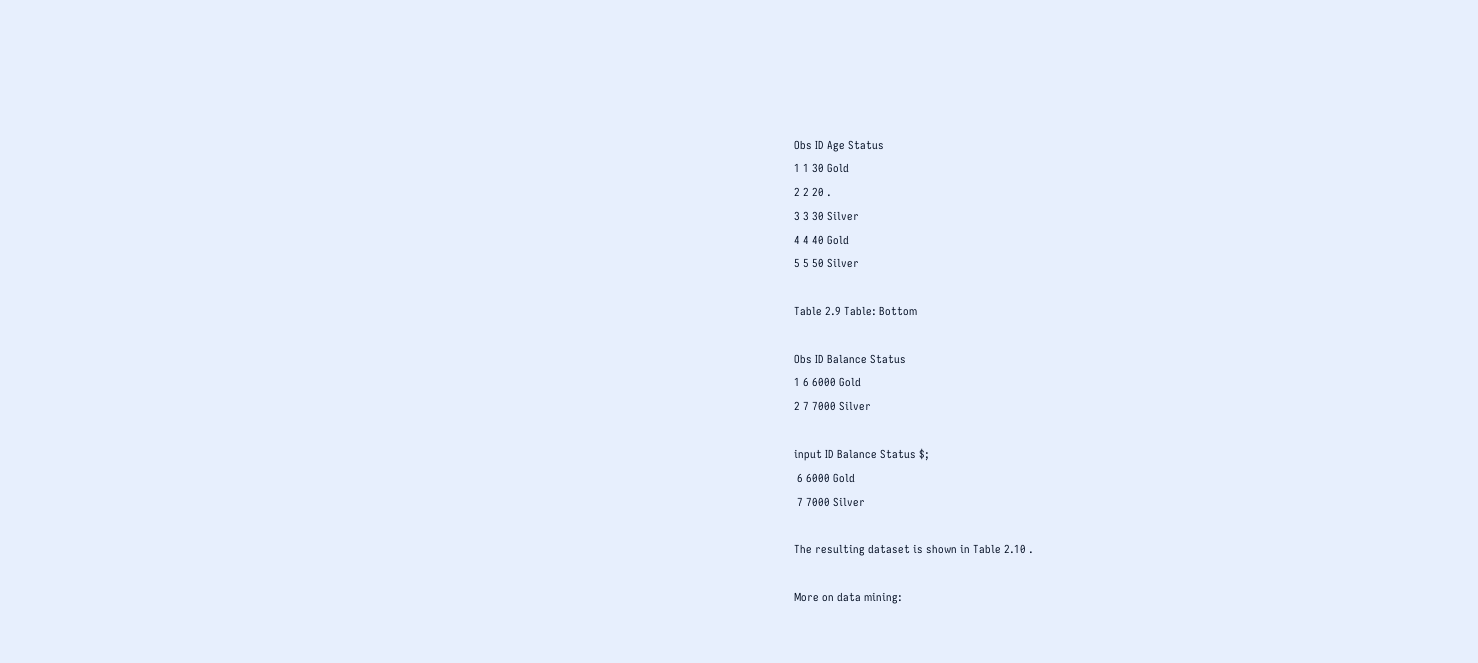Obs ID Age Status
1 1 30 Gold
2 2 20 .
3 3 30 Silver
4 4 40 Gold
5 5 50 Silver

Table 2.9 Table: Bottom

Obs ID Balance Status
1 6 6000 Gold
2 7 7000 Silver

input ID Balance Status $;
 6 6000 Gold
 7 7000 Silver

The resulting dataset is shown in Table 2.10 .

More on data mining: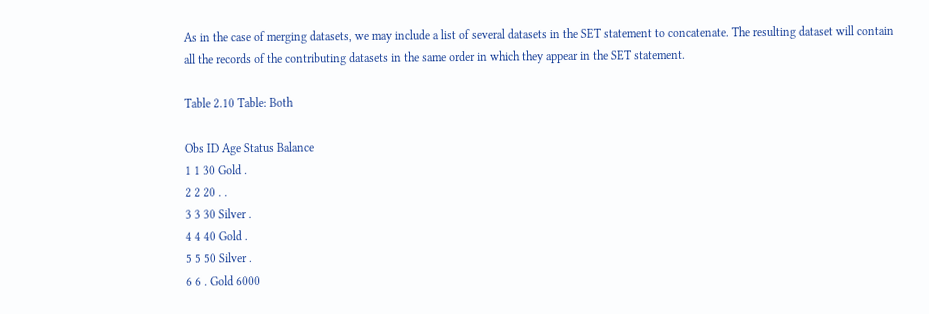As in the case of merging datasets, we may include a list of several datasets in the SET statement to concatenate. The resulting dataset will contain all the records of the contributing datasets in the same order in which they appear in the SET statement.

Table 2.10 Table: Both

Obs ID Age Status Balance
1 1 30 Gold .
2 2 20 . .
3 3 30 Silver .
4 4 40 Gold .
5 5 50 Silver .
6 6 . Gold 6000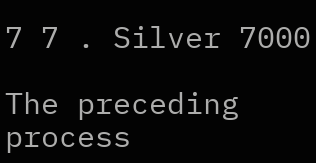7 7 . Silver 7000

The preceding process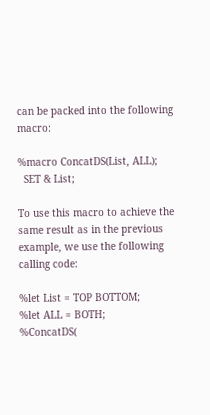can be packed into the following macro:

%macro ConcatDS(List, ALL);
  SET & List;

To use this macro to achieve the same result as in the previous example, we use the following calling code:

%let List = TOP BOTTOM;
%let ALL = BOTH;
%ConcatDS(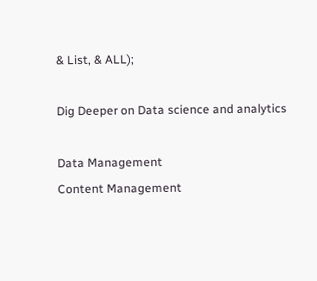& List, & ALL);

Dig Deeper on Data science and analytics

Data Management
Content Management